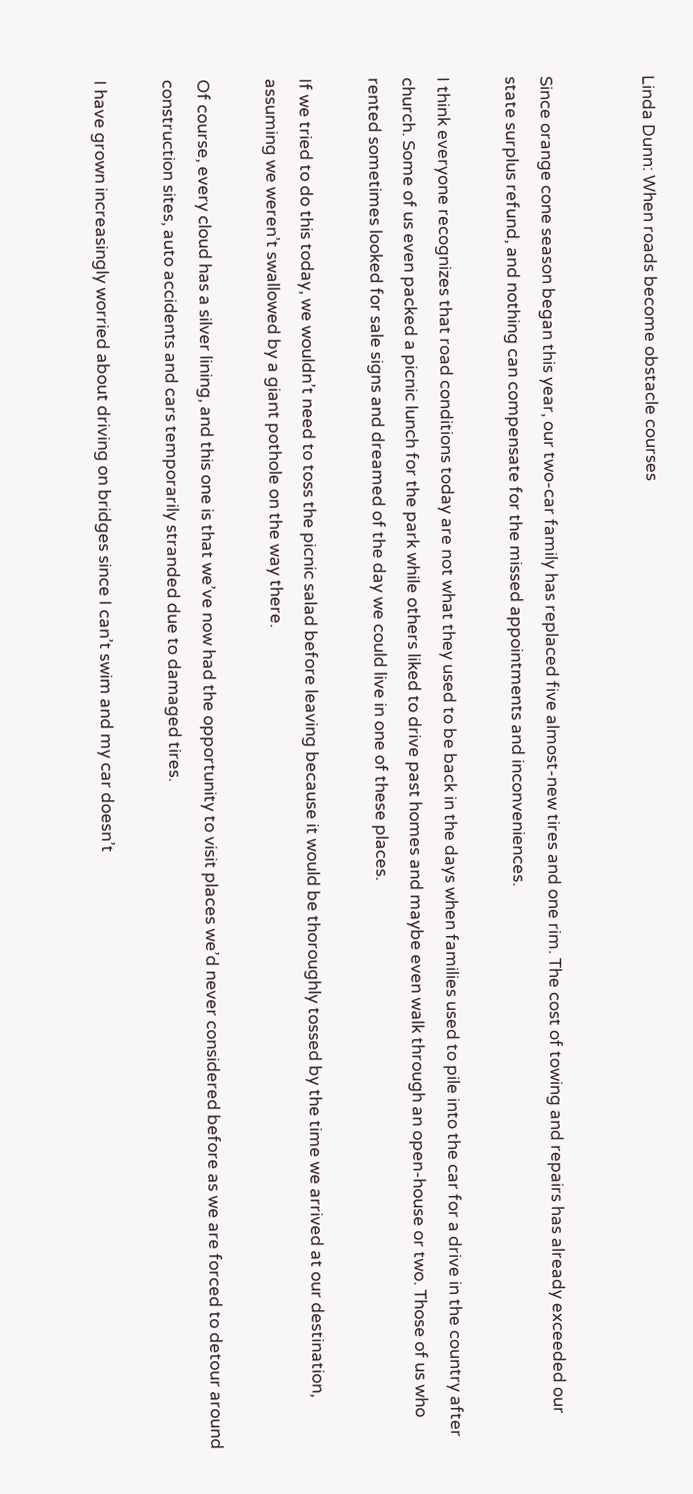Linda Dunn: When roads become obstacle courses


Since orange cone season began this year, our two-car family has replaced five almost-new tires and one rim. The cost of towing and repairs has already exceeded our state surplus refund, and nothing can compensate for the missed appointments and inconveniences.

I think everyone recognizes that road conditions today are not what they used to be back in the days when families used to pile into the car for a drive in the country after church. Some of us even packed a picnic lunch for the park while others liked to drive past homes and maybe even walk through an open-house or two. Those of us who rented sometimes looked for sale signs and dreamed of the day we could live in one of these places.

If we tried to do this today, we wouldn’t need to toss the picnic salad before leaving because it would be thoroughly tossed by the time we arrived at our destination, assuming we weren’t swallowed by a giant pothole on the way there.

Of course, every cloud has a silver lining, and this one is that we’ve now had the opportunity to visit places we’d never considered before as we are forced to detour around construction sites, auto accidents and cars temporarily stranded due to damaged tires.

I have grown increasingly worried about driving on bridges since I can’t swim and my car doesn’t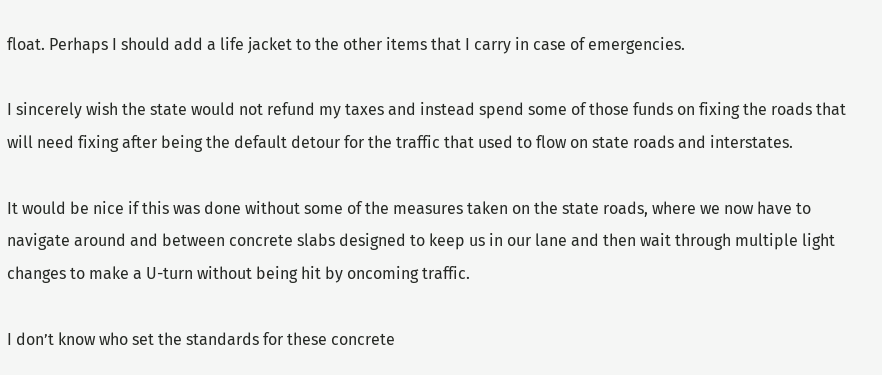float. Perhaps I should add a life jacket to the other items that I carry in case of emergencies.

I sincerely wish the state would not refund my taxes and instead spend some of those funds on fixing the roads that will need fixing after being the default detour for the traffic that used to flow on state roads and interstates.

It would be nice if this was done without some of the measures taken on the state roads, where we now have to navigate around and between concrete slabs designed to keep us in our lane and then wait through multiple light changes to make a U-turn without being hit by oncoming traffic.

I don’t know who set the standards for these concrete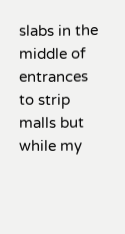slabs in the middle of entrances to strip malls but while my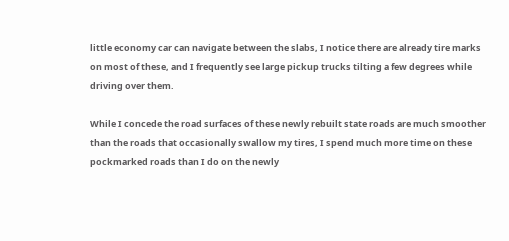little economy car can navigate between the slabs, I notice there are already tire marks on most of these, and I frequently see large pickup trucks tilting a few degrees while driving over them.

While I concede the road surfaces of these newly rebuilt state roads are much smoother than the roads that occasionally swallow my tires, I spend much more time on these pockmarked roads than I do on the newly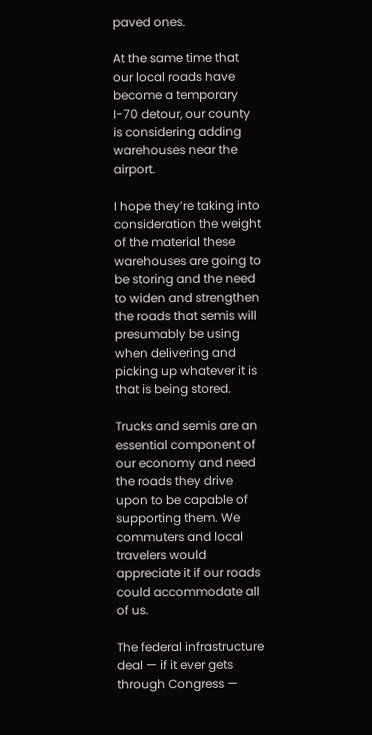paved ones.

At the same time that our local roads have become a temporary I-70 detour, our county is considering adding warehouses near the airport.

I hope they’re taking into consideration the weight of the material these warehouses are going to be storing and the need to widen and strengthen the roads that semis will presumably be using when delivering and picking up whatever it is that is being stored.

Trucks and semis are an essential component of our economy and need the roads they drive upon to be capable of supporting them. We commuters and local travelers would appreciate it if our roads could accommodate all of us.

The federal infrastructure deal — if it ever gets through Congress —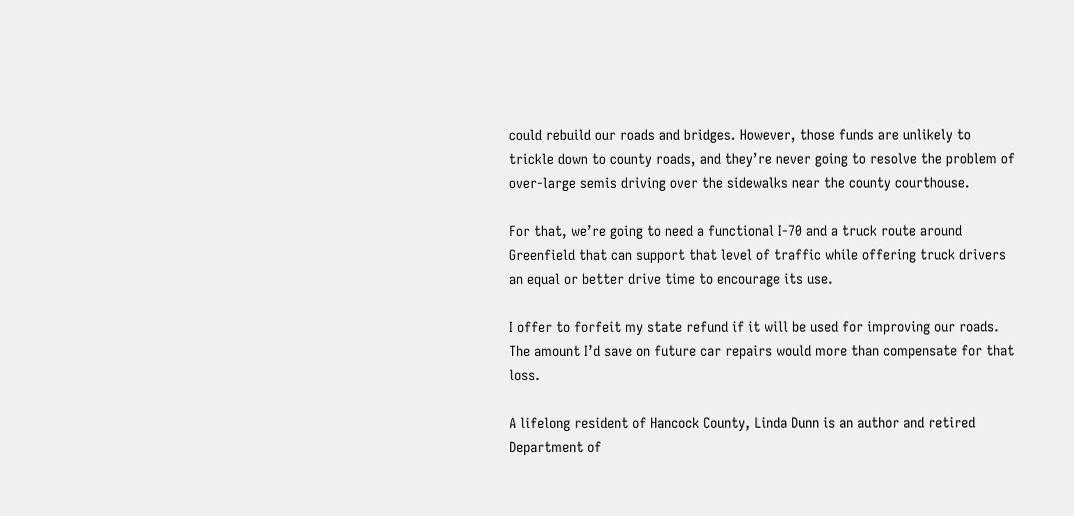could rebuild our roads and bridges. However, those funds are unlikely to trickle down to county roads, and they’re never going to resolve the problem of over-large semis driving over the sidewalks near the county courthouse.

For that, we’re going to need a functional I-70 and a truck route around Greenfield that can support that level of traffic while offering truck drivers an equal or better drive time to encourage its use.

I offer to forfeit my state refund if it will be used for improving our roads. The amount I’d save on future car repairs would more than compensate for that loss.

A lifelong resident of Hancock County, Linda Dunn is an author and retired Department of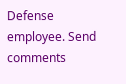Defense employee. Send comments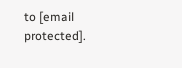to [email protected].